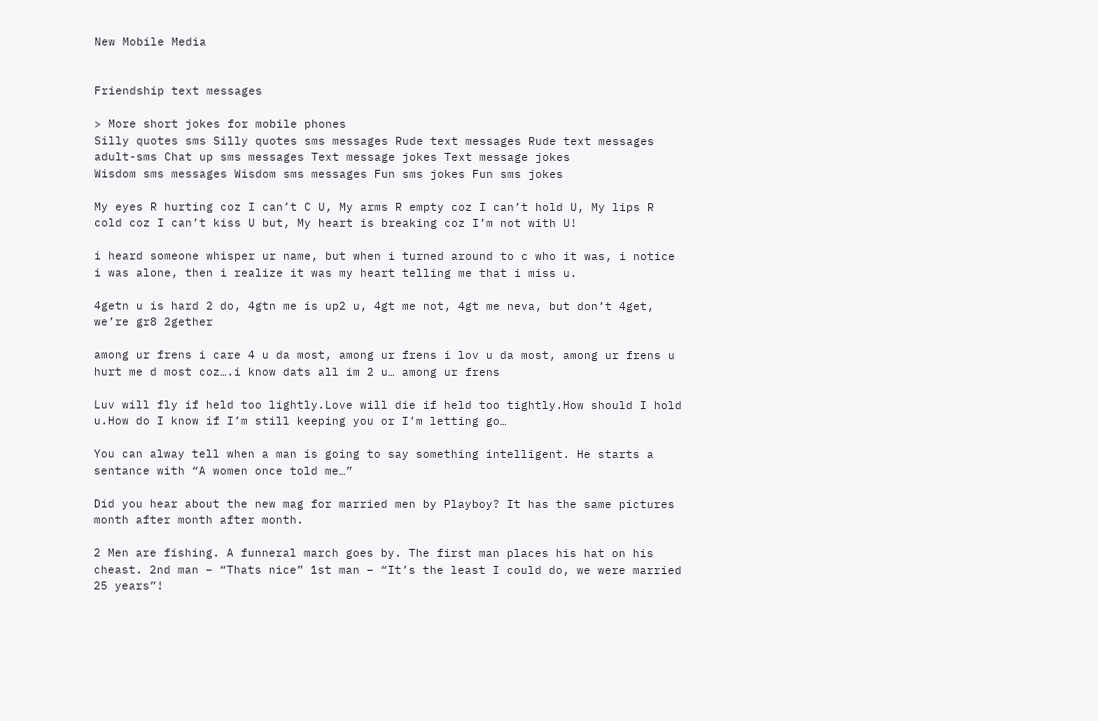New Mobile Media


Friendship text messages

> More short jokes for mobile phones
Silly quotes sms Silly quotes sms messages Rude text messages Rude text messages
adult-sms Chat up sms messages Text message jokes Text message jokes
Wisdom sms messages Wisdom sms messages Fun sms jokes Fun sms jokes

My eyes R hurting coz I can’t C U, My arms R empty coz I can’t hold U, My lips R cold coz I can’t kiss U but, My heart is breaking coz I’m not with U!

i heard someone whisper ur name, but when i turned around to c who it was, i notice i was alone, then i realize it was my heart telling me that i miss u.

4getn u is hard 2 do, 4gtn me is up2 u, 4gt me not, 4gt me neva, but don’t 4get, we’re gr8 2gether

among ur frens i care 4 u da most, among ur frens i lov u da most, among ur frens u hurt me d most coz….i know dats all im 2 u… among ur frens

Luv will fly if held too lightly.Love will die if held too tightly.How should I hold u.How do I know if I’m still keeping you or I’m letting go…

You can alway tell when a man is going to say something intelligent. He starts a sentance with “A women once told me…”

Did you hear about the new mag for married men by Playboy? It has the same pictures month after month after month.

2 Men are fishing. A funneral march goes by. The first man places his hat on his cheast. 2nd man – “Thats nice” 1st man – “It’s the least I could do, we were married 25 years”!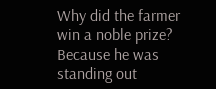Why did the farmer win a noble prize?
Because he was standing out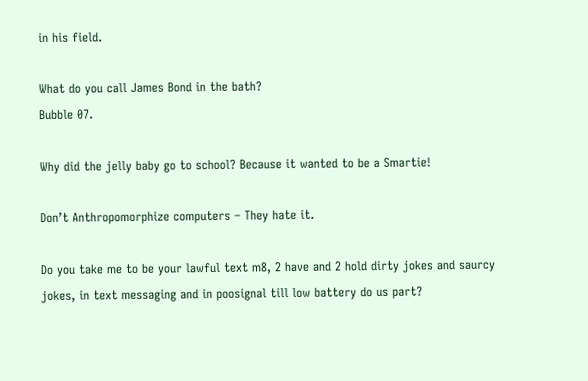in his field.

What do you call James Bond in the bath?
Bubble 07.

Why did the jelly baby go to school? Because it wanted to be a Smartie!

Don’t Anthropomorphize computers – They hate it.

Do you take me to be your lawful text m8, 2 have and 2 hold dirty jokes and saurcy jokes, in text messaging and in poosignal till low battery do us part?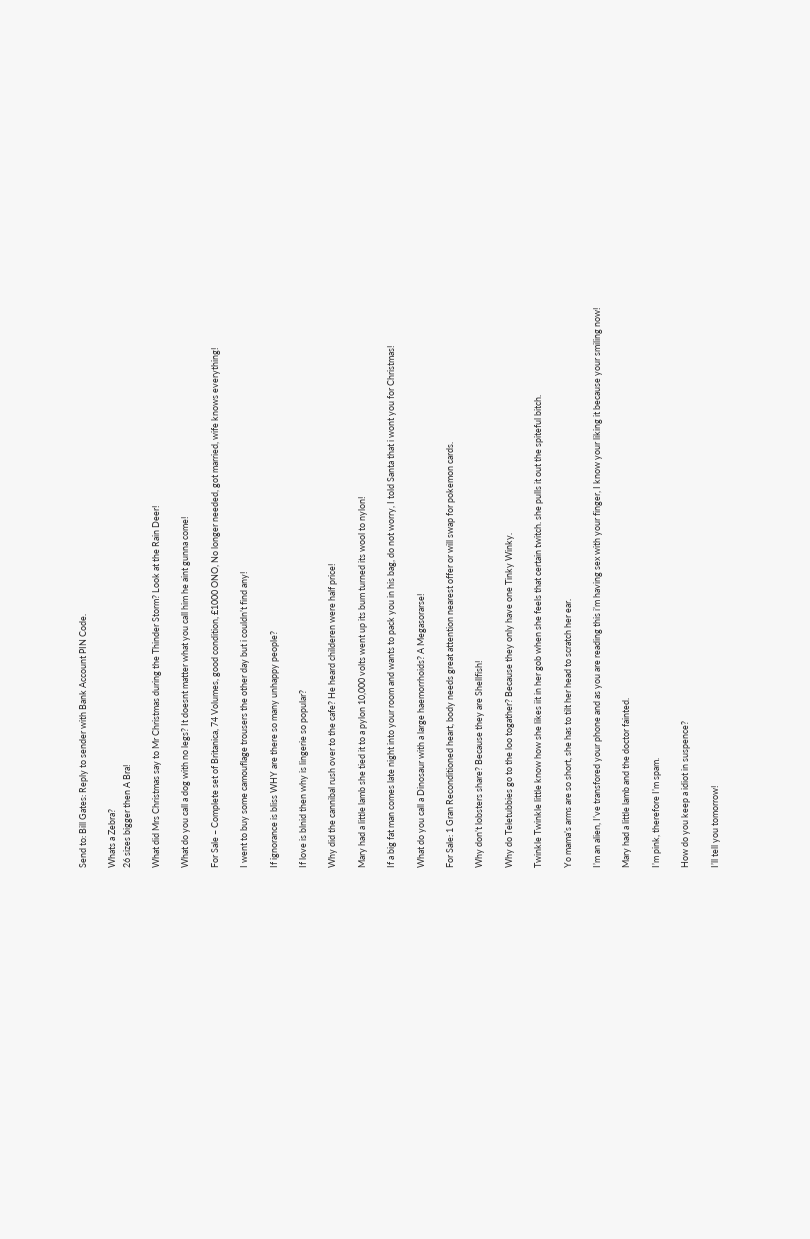Send to: Bill Gates: Reply to sender with Bank Account PIN Code.

Whats a Zebra?
26 sizes bigger then A Bra!

What did Mrs Christmas say to Mr Christmas during the Thinder Storm? Look at the Rain Deer!

What do you call a dog with no legs? It doesnt matter what you call him he aint gunna come!

For Sale – Complete set of Britanica, 74 Volumes, good condition, £1000 ONO, No longer needed, got married, wife knows everything!

I went to buy some camouflage trousers the other day but i couldn’t find any!

If ignorance is bliss WHY are there so many unhappy people?

If love is blnid then why is lingerie so popular?

Why did the cannibal rush over to the cafe? He heard childeren were half price!

Mary had a little lamb she tied it to a pylon 10,000 volts went up its bum turned its wool to nylon!

If a big fat man comes late night into your room and wants to pack you in his bag, do not worry, I told Santa that i wont you for Christmas!

What do you call a Dinosaur with a large haemorrhoids? A Megasorarse!

For Sale: 1 Gran Reconditioned heart, body needs great attention nearest offer or will swap for pokemon cards.

Why don’t lobsters share? Because they are Shellfish!

Why do Teletubbies go to the loo togather? Because they only have one Tinky Winky.

Twinkle Twinkle little know how she likes iit in her gob when she feels that certain twitch. she pulls it out the spiteful bitch.

Yo mama’s arms are so short, she has to tilt her head to scratch her ear.

I’m an alien, I’ve transfored your phone and as you are reading this i’m having sex with your finger, I know your liking it because your smiling now!

Mary had a little lamb and the doctor fainted.

I’m pink, therefore I’m spam.

How do you keep a idiot in suspence?

I’ll tell you tomorrow!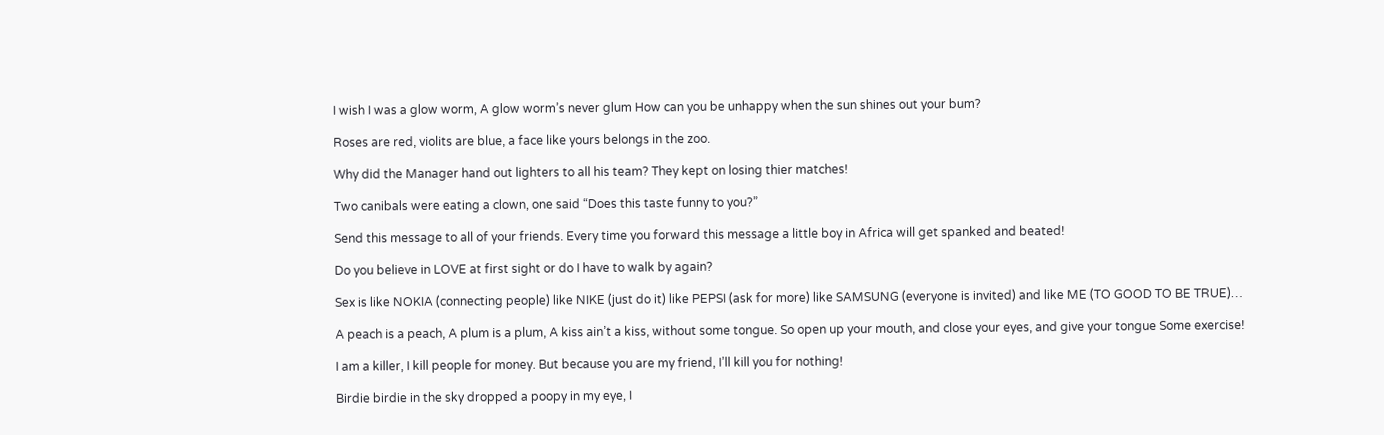I wish I was a glow worm, A glow worm’s never glum How can you be unhappy when the sun shines out your bum?

Roses are red, violits are blue, a face like yours belongs in the zoo.

Why did the Manager hand out lighters to all his team? They kept on losing thier matches!

Two canibals were eating a clown, one said “Does this taste funny to you?”

Send this message to all of your friends. Every time you forward this message a little boy in Africa will get spanked and beated!

Do you believe in LOVE at first sight or do I have to walk by again?

Sex is like NOKIA (connecting people) like NIKE (just do it) like PEPSI (ask for more) like SAMSUNG (everyone is invited) and like ME (TO GOOD TO BE TRUE)…

A peach is a peach, A plum is a plum, A kiss ain’t a kiss, without some tongue. So open up your mouth, and close your eyes, and give your tongue Some exercise!

I am a killer, I kill people for money. But because you are my friend, I’ll kill you for nothing!

Birdie birdie in the sky dropped a poopy in my eye, I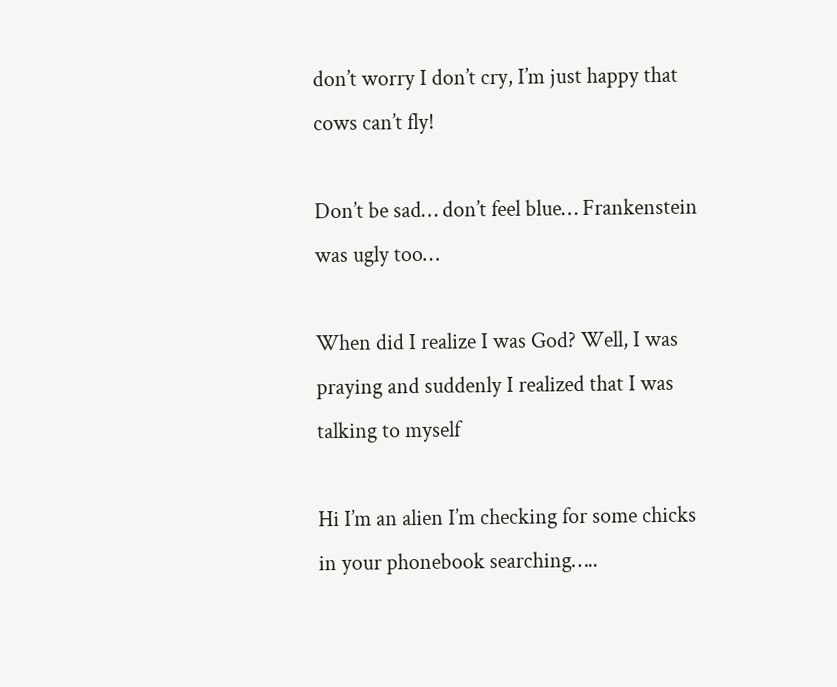don’t worry I don’t cry, I’m just happy that cows can’t fly!

Don’t be sad… don’t feel blue… Frankenstein was ugly too…

When did I realize I was God? Well, I was praying and suddenly I realized that I was talking to myself

Hi I’m an alien I’m checking for some chicks in your phonebook searching…..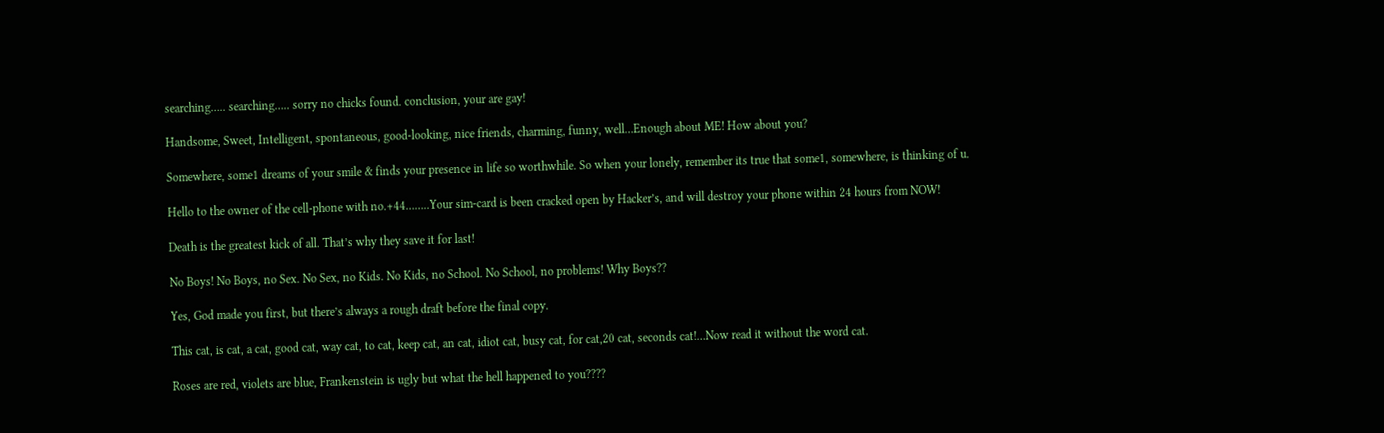searching….. searching….. sorry no chicks found. conclusion, your are gay!

Handsome, Sweet, Intelligent, spontaneous, good-looking, nice friends, charming, funny, well…Enough about ME! How about you?

Somewhere, some1 dreams of your smile & finds your presence in life so worthwhile. So when your lonely, remember its true that some1, somewhere, is thinking of u.

Hello to the owner of the cell-phone with no.+44……..Your sim-card is been cracked open by Hacker’s, and will destroy your phone within 24 hours from NOW!

Death is the greatest kick of all. That’s why they save it for last!

No Boys! No Boys, no Sex. No Sex, no Kids. No Kids, no School. No School, no problems! Why Boys??

Yes, God made you first, but there’s always a rough draft before the final copy.

This cat, is cat, a cat, good cat, way cat, to cat, keep cat, an cat, idiot cat, busy cat, for cat,20 cat, seconds cat!…Now read it without the word cat.

Roses are red, violets are blue, Frankenstein is ugly but what the hell happened to you????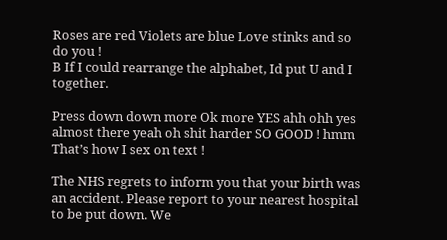Roses are red Violets are blue Love stinks and so do you !
B If I could rearrange the alphabet, Id put U and I together.

Press down down more Ok more YES ahh ohh yes almost there yeah oh shit harder SO GOOD ! hmm That’s how I sex on text !

The NHS regrets to inform you that your birth was an accident. Please report to your nearest hospital to be put down. We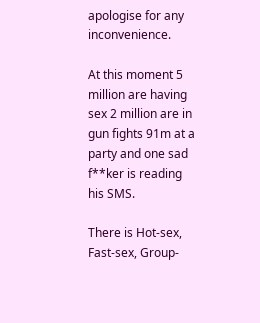apologise for any inconvenience.

At this moment 5 million are having sex 2 million are in gun fights 91m at a party and one sad f**ker is reading his SMS.

There is Hot-sex, Fast-sex, Group-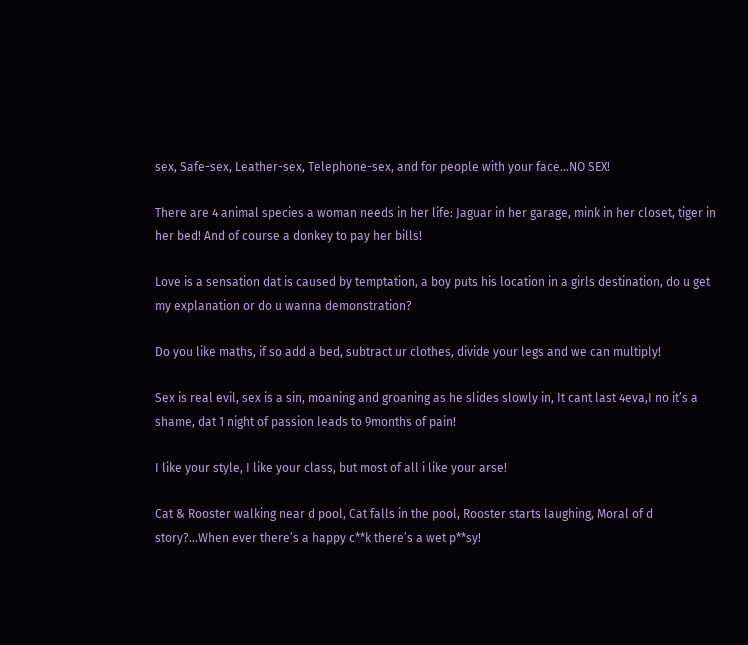sex, Safe-sex, Leather-sex, Telephone-sex, and for people with your face…NO SEX!

There are 4 animal species a woman needs in her life: Jaguar in her garage, mink in her closet, tiger in her bed! And of course a donkey to pay her bills!

Love is a sensation dat is caused by temptation, a boy puts his location in a girls destination, do u get my explanation or do u wanna demonstration?

Do you like maths, if so add a bed, subtract ur clothes, divide your legs and we can multiply!

Sex is real evil, sex is a sin, moaning and groaning as he slides slowly in, It cant last 4eva,I no it’s a shame, dat 1 night of passion leads to 9months of pain!

I like your style, I like your class, but most of all i like your arse!

Cat & Rooster walking near d pool, Cat falls in the pool, Rooster starts laughing, Moral of d story?…When ever there’s a happy c**k there’s a wet p**sy!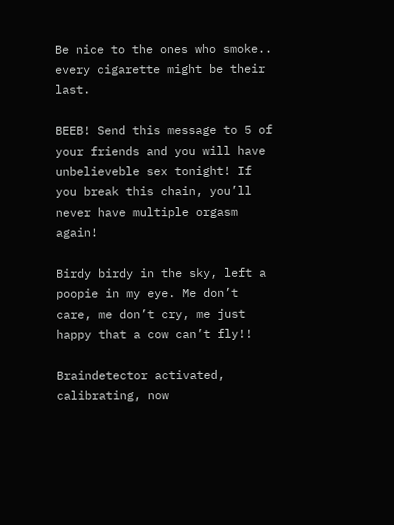Be nice to the ones who smoke.. every cigarette might be their last.

BEEB! Send this message to 5 of your friends and you will have unbelieveble sex tonight! If you break this chain, you’ll never have multiple orgasm again!

Birdy birdy in the sky, left a poopie in my eye. Me don’t care, me don’t cry, me just happy that a cow can’t fly!!

Braindetector activated, calibrating, now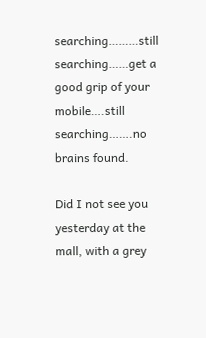searching………still searching……get a good grip of your mobile….still searching…….no brains found.

Did I not see you yesterday at the mall, with a grey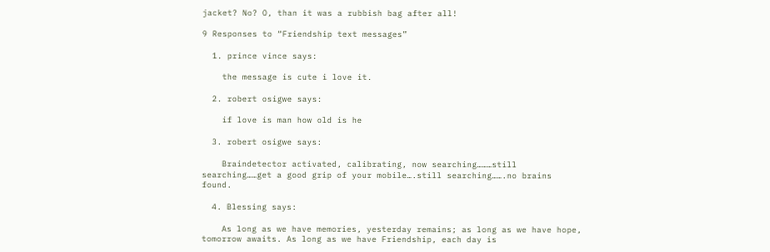jacket? No? O, than it was a rubbish bag after all!

9 Responses to “Friendship text messages”

  1. prince vince says:

    the message is cute i love it.

  2. robert osigwe says:

    if love is man how old is he

  3. robert osigwe says:

    Braindetector activated, calibrating, now searching………still searching……get a good grip of your mobile….still searching…….no brains found.

  4. Blessing says:

    As long as we have memories, yesterday remains; as long as we have hope, tomorrow awaits. As long as we have Friendship, each day is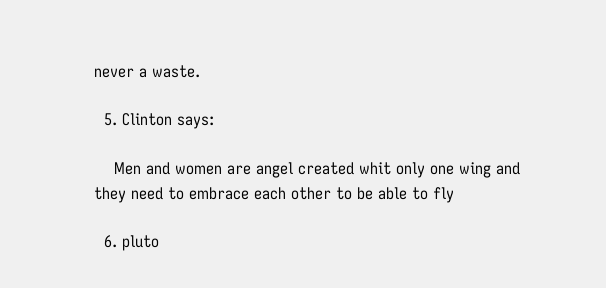never a waste.

  5. Clinton says:

    Men and women are angel created whit only one wing and they need to embrace each other to be able to fly

  6. pluto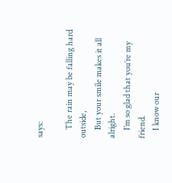says:

    The rain may be falling hard outside,
    But your smile makes it all alright.
    I’m so glad that you’re my friend.
    I know our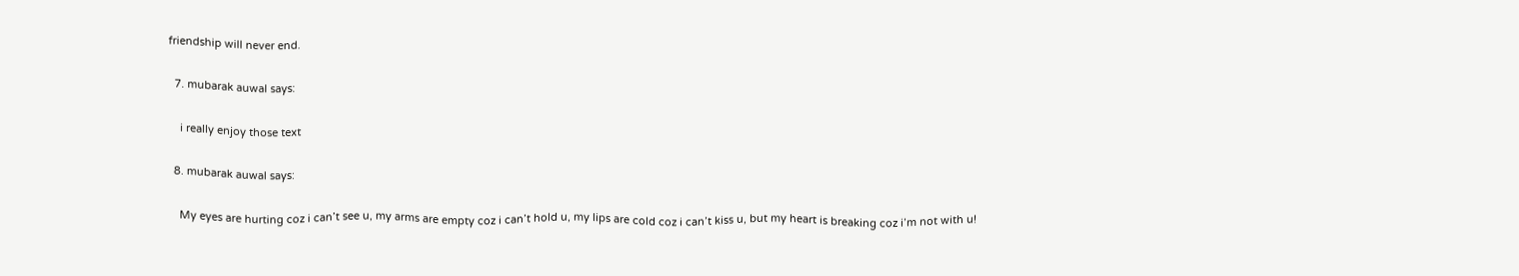friendship will never end.

  7. mubarak auwal says:

    i really enjoy those text

  8. mubarak auwal says:

    My eyes are hurting coz i can’t see u, my arms are empty coz i can’t hold u, my lips are cold coz i can’t kiss u, but my heart is breaking coz i’m not with u!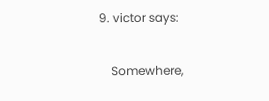9. victor says:

    Somewhere,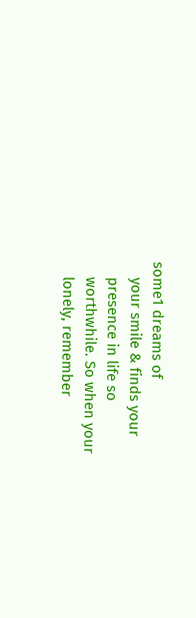some1 dreams of
    your smile & finds your
    presence in life so
    worthwhile. So when your
    lonely, remember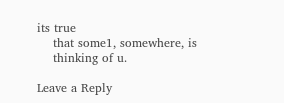its true
    that some1, somewhere, is
    thinking of u.

Leave a Reply